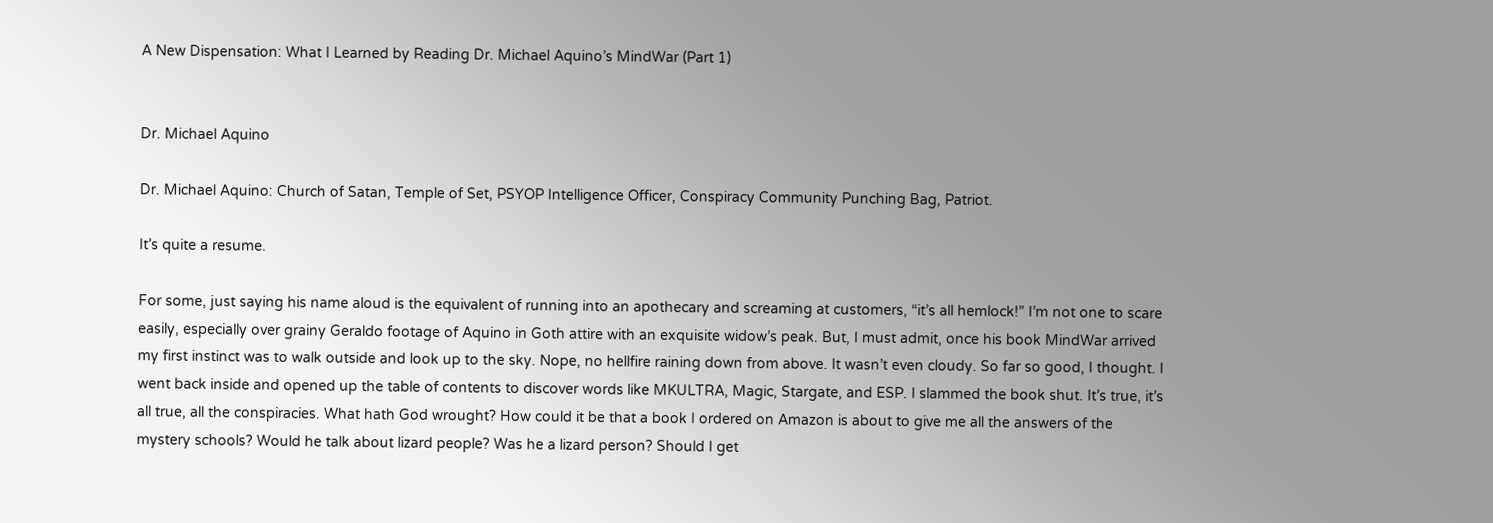A New Dispensation: What I Learned by Reading Dr. Michael Aquino’s MindWar (Part 1)


Dr. Michael Aquino

Dr. Michael Aquino: Church of Satan, Temple of Set, PSYOP Intelligence Officer, Conspiracy Community Punching Bag, Patriot.

It’s quite a resume.

For some, just saying his name aloud is the equivalent of running into an apothecary and screaming at customers, “it’s all hemlock!” I’m not one to scare easily, especially over grainy Geraldo footage of Aquino in Goth attire with an exquisite widow’s peak. But, I must admit, once his book MindWar arrived my first instinct was to walk outside and look up to the sky. Nope, no hellfire raining down from above. It wasn’t even cloudy. So far so good, I thought. I went back inside and opened up the table of contents to discover words like MKULTRA, Magic, Stargate, and ESP. I slammed the book shut. It’s true, it’s all true, all the conspiracies. What hath God wrought? How could it be that a book I ordered on Amazon is about to give me all the answers of the mystery schools? Would he talk about lizard people? Was he a lizard person? Should I get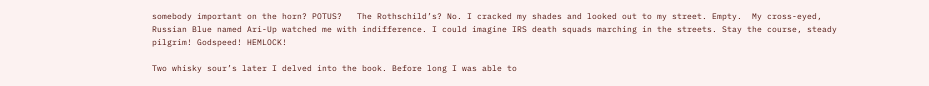somebody important on the horn? POTUS?   The Rothschild’s? No. I cracked my shades and looked out to my street. Empty.  My cross-eyed, Russian Blue named Ari-Up watched me with indifference. I could imagine IRS death squads marching in the streets. Stay the course, steady pilgrim! Godspeed! HEMLOCK!

Two whisky sour’s later I delved into the book. Before long I was able to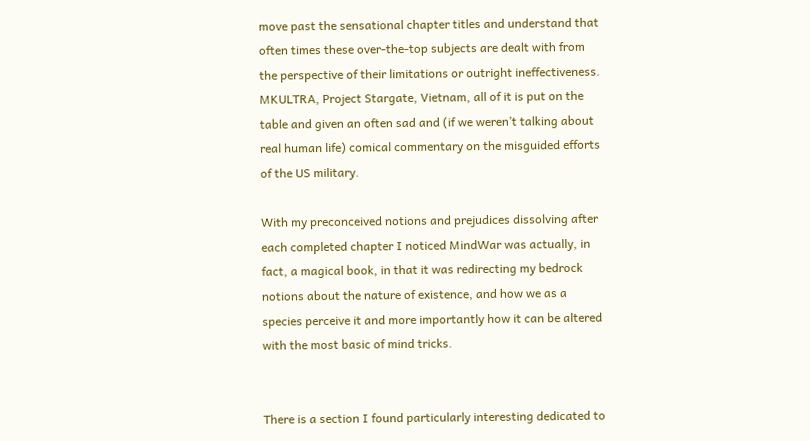move past the sensational chapter titles and understand that often times these over-the-top subjects are dealt with from the perspective of their limitations or outright ineffectiveness. MKULTRA, Project Stargate, Vietnam, all of it is put on the table and given an often sad and (if we weren’t talking about real human life) comical commentary on the misguided efforts of the US military.

With my preconceived notions and prejudices dissolving after each completed chapter I noticed MindWar was actually, in fact, a magical book, in that it was redirecting my bedrock notions about the nature of existence, and how we as a species perceive it and more importantly how it can be altered with the most basic of mind tricks.


There is a section I found particularly interesting dedicated to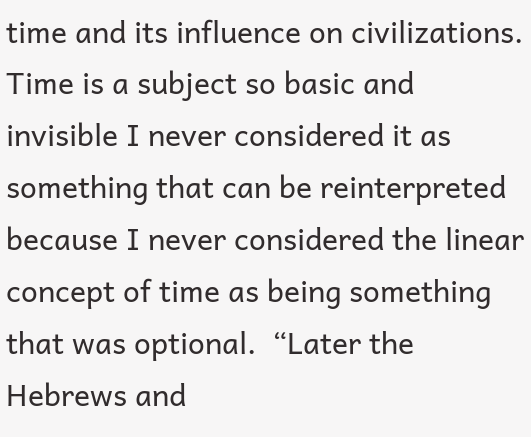time and its influence on civilizations. Time is a subject so basic and invisible I never considered it as something that can be reinterpreted because I never considered the linear concept of time as being something that was optional.  “Later the Hebrews and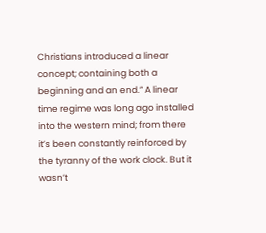Christians introduced a linear concept; containing both a beginning and an end.” A linear time regime was long ago installed into the western mind; from there it’s been constantly reinforced by the tyranny of the work clock. But it wasn’t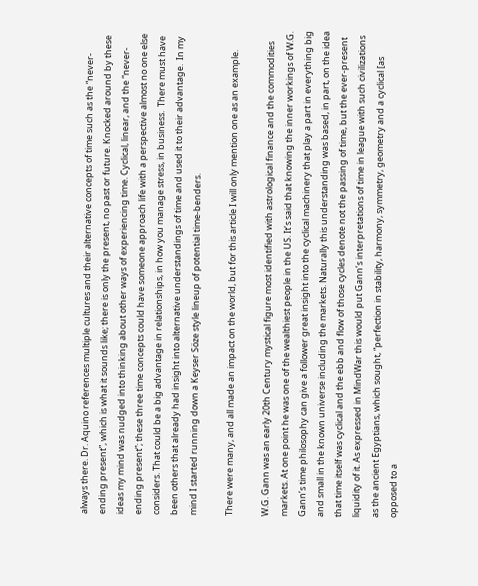always there. Dr. Aquino references multiple cultures and their alternative concepts of time such as the “never-ending present”, which is what it sounds like; there is only the present, no past or future. Knocked around by these ideas my mind was nudged into thinking about other ways of experiencing time. Cyclical, linear, and the “never-ending present”; these three time concepts could have someone approach life with a perspective almost no one else considers. That could be a big advantage in relationships, in how you manage stress, in business.  There must have been others that already had insight into alternative understandings of time and used it to their advantage.  In my mind I started running down a Keyser Söze style lineup of potential time-benders.

There were many, and all made an impact on the world, but for this article I will only mention one as an example.

W.G. Gann was an early 20th Century mystical figure most identified with astrological finance and the commodities markets. At one point he was one of the wealthiest people in the US. It’s said that knowing the inner workings of W.G. Gann’s time philosophy can give a follower great insight into the cyclical machinery that play a part in everything big and small in the known universe including the markets. Naturally this understanding was based, in part, on the idea that time itself was cyclical and the ebb and flow of those cycles denote not the passing of time, but the ever-present liquidity of it. As expressed in MindWar this would put Gann’s interpretations of time in league with such civilizations as the ancient Egyptians, which sought, “perfection in stability, harmony, symmetry, geometry and a cyclical [as opposed to a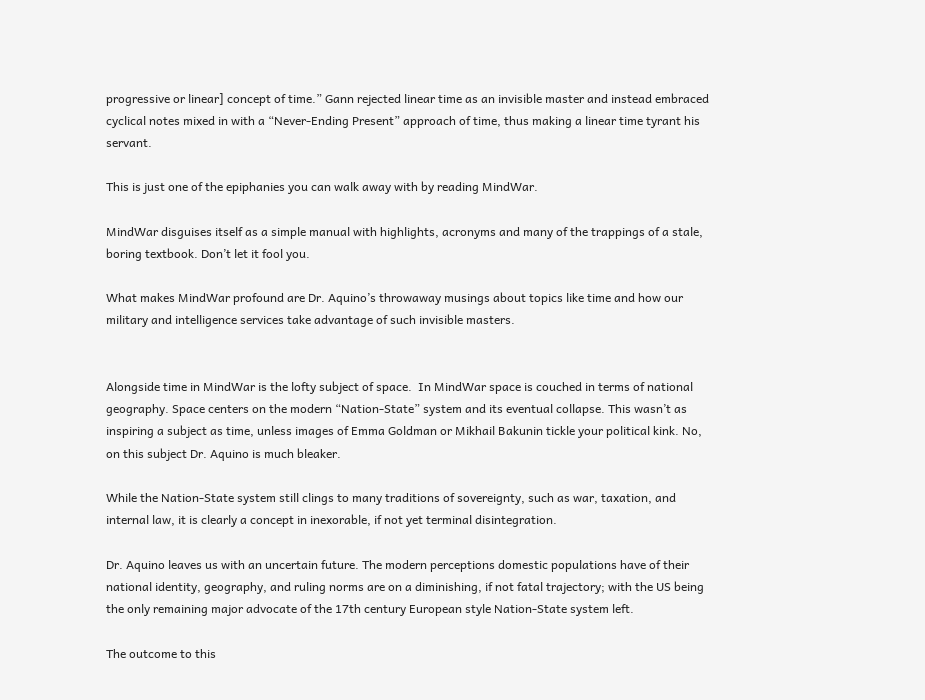progressive or linear] concept of time.” Gann rejected linear time as an invisible master and instead embraced cyclical notes mixed in with a “Never-Ending Present” approach of time, thus making a linear time tyrant his servant.

This is just one of the epiphanies you can walk away with by reading MindWar.

MindWar disguises itself as a simple manual with highlights, acronyms and many of the trappings of a stale, boring textbook. Don’t let it fool you.

What makes MindWar profound are Dr. Aquino’s throwaway musings about topics like time and how our military and intelligence services take advantage of such invisible masters.


Alongside time in MindWar is the lofty subject of space.  In MindWar space is couched in terms of national geography. Space centers on the modern “Nation-State” system and its eventual collapse. This wasn’t as inspiring a subject as time, unless images of Emma Goldman or Mikhail Bakunin tickle your political kink. No, on this subject Dr. Aquino is much bleaker.

While the Nation-State system still clings to many traditions of sovereignty, such as war, taxation, and internal law, it is clearly a concept in inexorable, if not yet terminal disintegration.

Dr. Aquino leaves us with an uncertain future. The modern perceptions domestic populations have of their national identity, geography, and ruling norms are on a diminishing, if not fatal trajectory; with the US being the only remaining major advocate of the 17th century European style Nation-State system left.

The outcome to this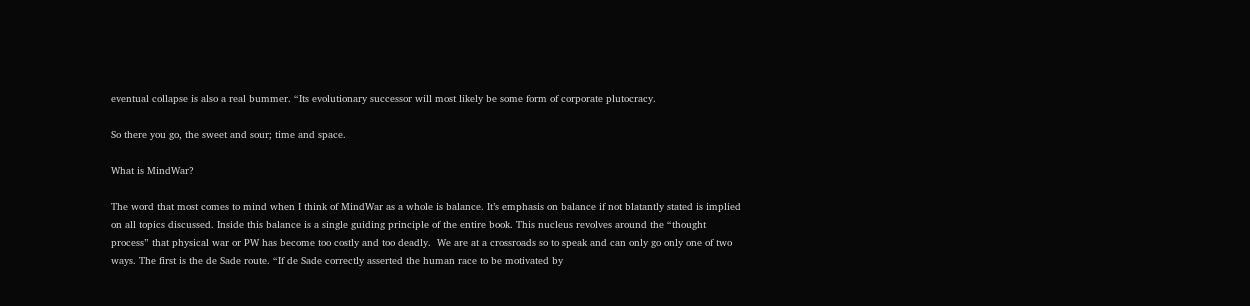eventual collapse is also a real bummer. “Its evolutionary successor will most likely be some form of corporate plutocracy.

So there you go, the sweet and sour; time and space.

What is MindWar?

The word that most comes to mind when I think of MindWar as a whole is balance. It’s emphasis on balance if not blatantly stated is implied on all topics discussed. Inside this balance is a single guiding principle of the entire book. This nucleus revolves around the “thought process” that physical war or PW has become too costly and too deadly.  We are at a crossroads so to speak and can only go only one of two ways. The first is the de Sade route. “If de Sade correctly asserted the human race to be motivated by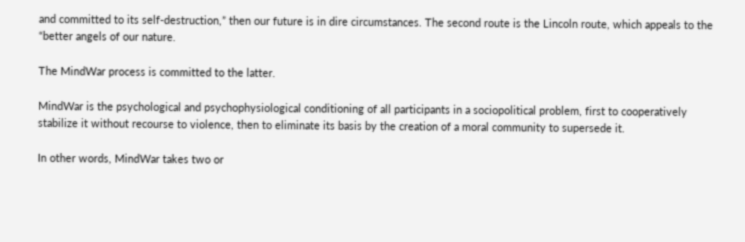and committed to its self-destruction,” then our future is in dire circumstances. The second route is the Lincoln route, which appeals to the “better angels of our nature.

The MindWar process is committed to the latter.

MindWar is the psychological and psychophysiological conditioning of all participants in a sociopolitical problem, first to cooperatively stabilize it without recourse to violence, then to eliminate its basis by the creation of a moral community to supersede it.

In other words, MindWar takes two or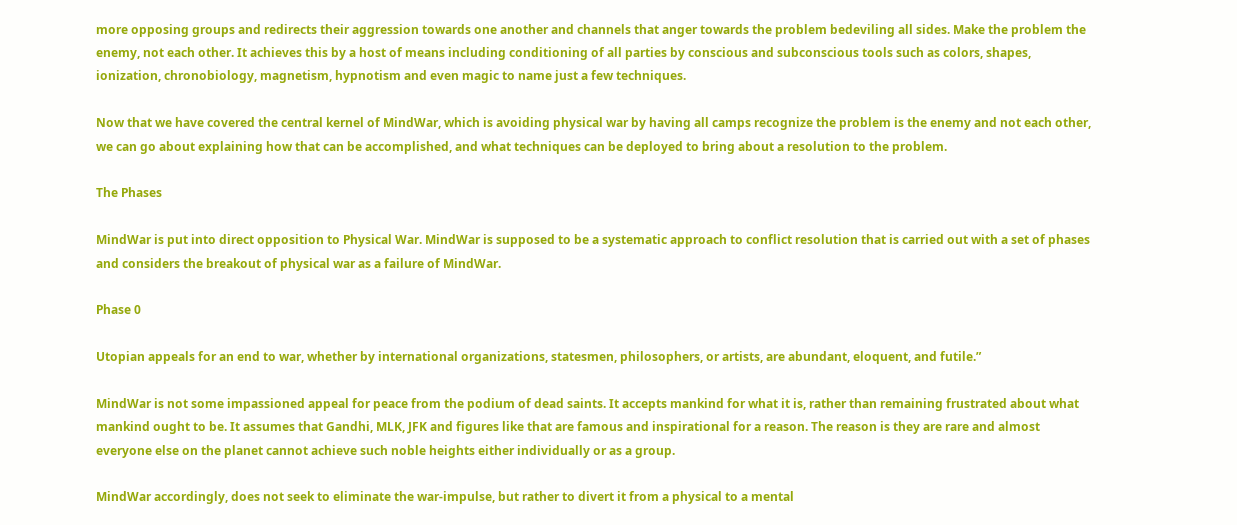more opposing groups and redirects their aggression towards one another and channels that anger towards the problem bedeviling all sides. Make the problem the enemy, not each other. It achieves this by a host of means including conditioning of all parties by conscious and subconscious tools such as colors, shapes, ionization, chronobiology, magnetism, hypnotism and even magic to name just a few techniques.

Now that we have covered the central kernel of MindWar, which is avoiding physical war by having all camps recognize the problem is the enemy and not each other, we can go about explaining how that can be accomplished, and what techniques can be deployed to bring about a resolution to the problem.

The Phases

MindWar is put into direct opposition to Physical War. MindWar is supposed to be a systematic approach to conflict resolution that is carried out with a set of phases and considers the breakout of physical war as a failure of MindWar.

Phase 0

Utopian appeals for an end to war, whether by international organizations, statesmen, philosophers, or artists, are abundant, eloquent, and futile.”

MindWar is not some impassioned appeal for peace from the podium of dead saints. It accepts mankind for what it is, rather than remaining frustrated about what mankind ought to be. It assumes that Gandhi, MLK, JFK and figures like that are famous and inspirational for a reason. The reason is they are rare and almost everyone else on the planet cannot achieve such noble heights either individually or as a group.

MindWar accordingly, does not seek to eliminate the war-impulse, but rather to divert it from a physical to a mental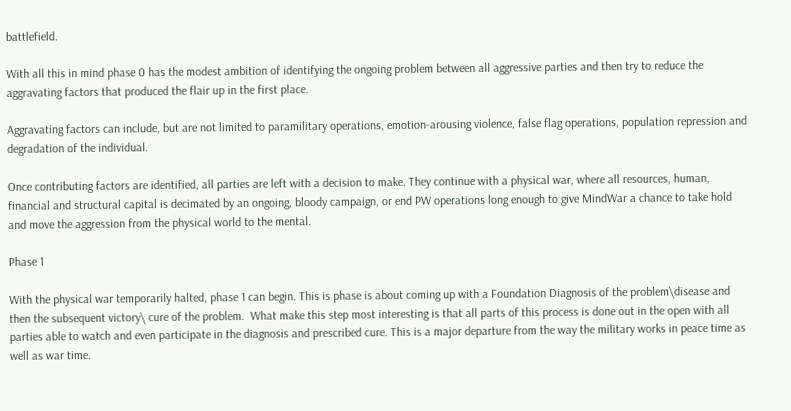battlefield.

With all this in mind phase 0 has the modest ambition of identifying the ongoing problem between all aggressive parties and then try to reduce the aggravating factors that produced the flair up in the first place.

Aggravating factors can include, but are not limited to paramilitary operations, emotion-arousing violence, false flag operations, population repression and degradation of the individual.

Once contributing factors are identified, all parties are left with a decision to make. They continue with a physical war, where all resources, human, financial and structural capital is decimated by an ongoing, bloody campaign, or end PW operations long enough to give MindWar a chance to take hold and move the aggression from the physical world to the mental.

Phase 1

With the physical war temporarily halted, phase 1 can begin. This is phase is about coming up with a Foundation Diagnosis of the problem\disease and then the subsequent victory\ cure of the problem.  What make this step most interesting is that all parts of this process is done out in the open with all parties able to watch and even participate in the diagnosis and prescribed cure. This is a major departure from the way the military works in peace time as well as war time.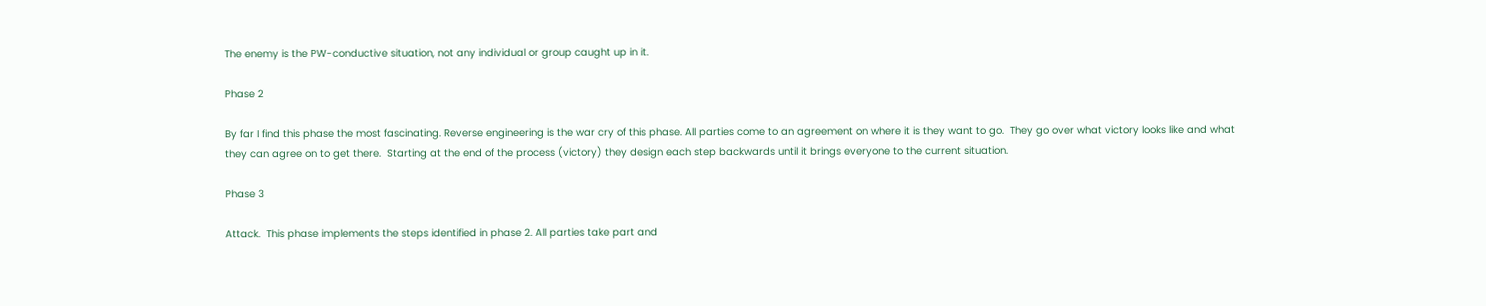The enemy is the PW-conductive situation, not any individual or group caught up in it.

Phase 2

By far I find this phase the most fascinating. Reverse engineering is the war cry of this phase. All parties come to an agreement on where it is they want to go.  They go over what victory looks like and what they can agree on to get there.  Starting at the end of the process (victory) they design each step backwards until it brings everyone to the current situation.

Phase 3

Attack.  This phase implements the steps identified in phase 2. All parties take part and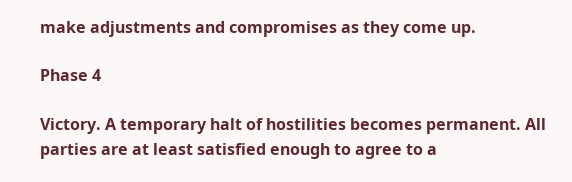make adjustments and compromises as they come up.

Phase 4

Victory. A temporary halt of hostilities becomes permanent. All parties are at least satisfied enough to agree to a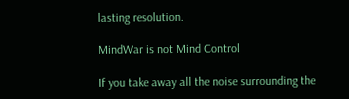lasting resolution.

MindWar is not Mind Control

If you take away all the noise surrounding the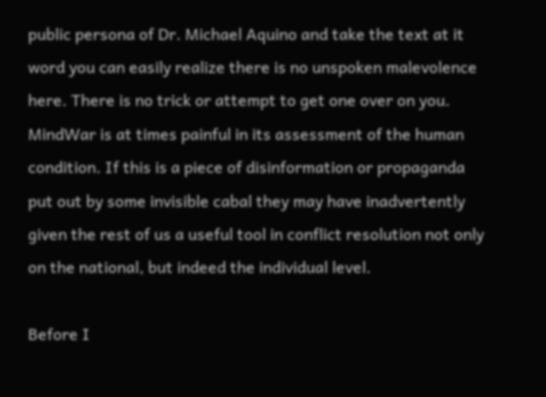public persona of Dr. Michael Aquino and take the text at it word you can easily realize there is no unspoken malevolence here. There is no trick or attempt to get one over on you. MindWar is at times painful in its assessment of the human condition. If this is a piece of disinformation or propaganda put out by some invisible cabal they may have inadvertently given the rest of us a useful tool in conflict resolution not only on the national, but indeed the individual level.

Before I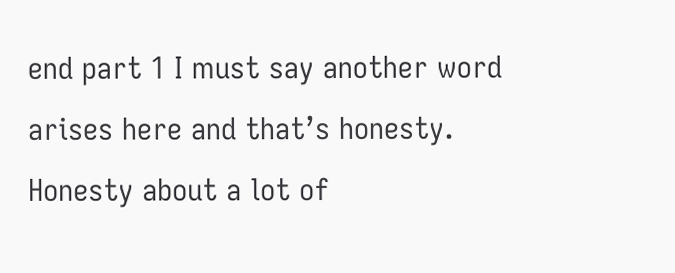end part 1 I must say another word arises here and that’s honesty. Honesty about a lot of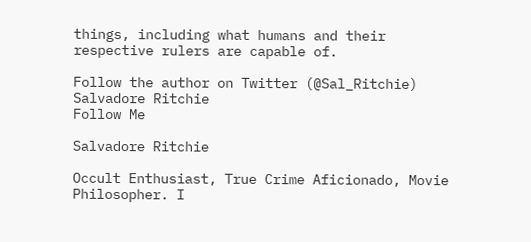things, including what humans and their respective rulers are capable of.

Follow the author on Twitter (@Sal_Ritchie)
Salvadore Ritchie
Follow Me

Salvadore Ritchie

Occult Enthusiast, True Crime Aficionado, Movie Philosopher. I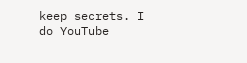keep secrets. I do YouTube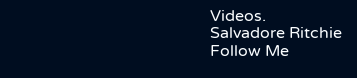Videos.
Salvadore Ritchie
Follow Me